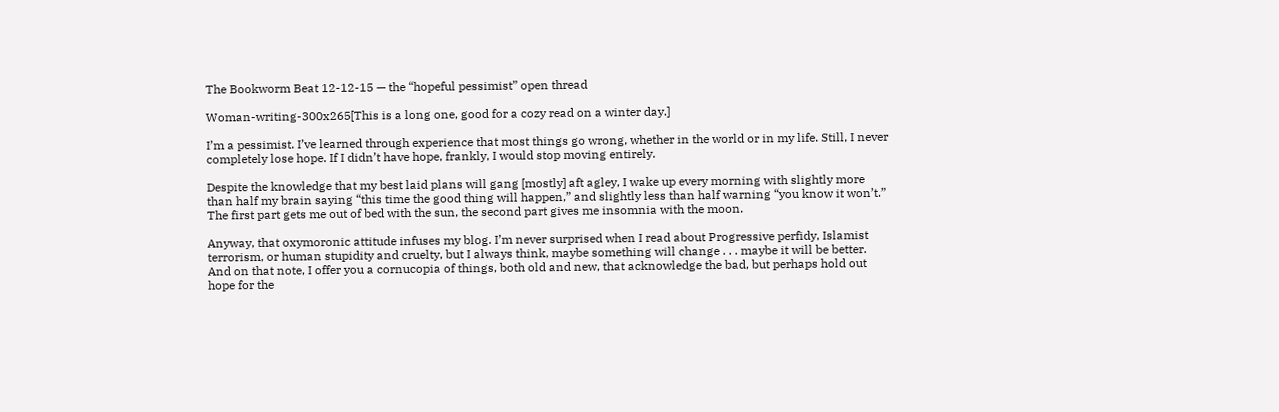The Bookworm Beat 12-12-15 — the “hopeful pessimist” open thread

Woman-writing-300x265[This is a long one, good for a cozy read on a winter day.]

I’m a pessimist. I’ve learned through experience that most things go wrong, whether in the world or in my life. Still, I never completely lose hope. If I didn’t have hope, frankly, I would stop moving entirely.

Despite the knowledge that my best laid plans will gang [mostly] aft agley, I wake up every morning with slightly more than half my brain saying “this time the good thing will happen,” and slightly less than half warning “you know it won’t.” The first part gets me out of bed with the sun, the second part gives me insomnia with the moon.

Anyway, that oxymoronic attitude infuses my blog. I’m never surprised when I read about Progressive perfidy, Islamist terrorism, or human stupidity and cruelty, but I always think, maybe something will change . . . maybe it will be better. And on that note, I offer you a cornucopia of things, both old and new, that acknowledge the bad, but perhaps hold out hope for the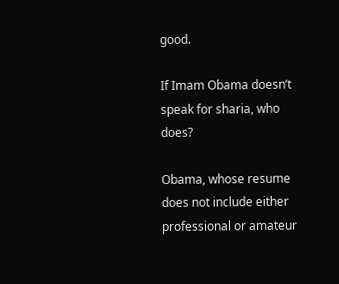good.

If Imam Obama doesn’t speak for sharia, who does?

Obama, whose resume does not include either professional or amateur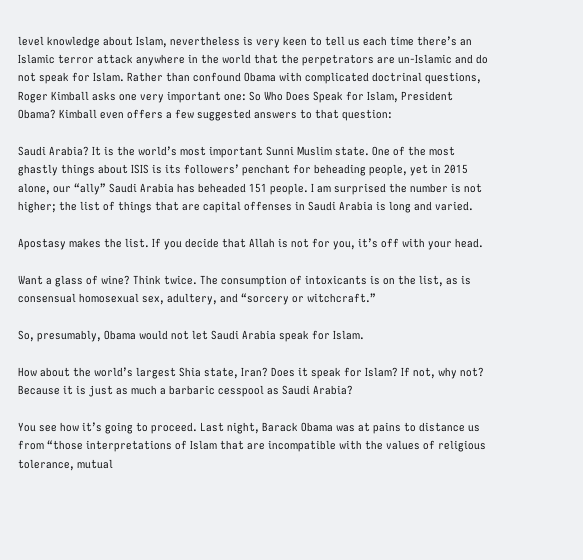level knowledge about Islam, nevertheless is very keen to tell us each time there’s an Islamic terror attack anywhere in the world that the perpetrators are un-Islamic and do not speak for Islam. Rather than confound Obama with complicated doctrinal questions, Roger Kimball asks one very important one: So Who Does Speak for Islam, President Obama? Kimball even offers a few suggested answers to that question:

Saudi Arabia? It is the world’s most important Sunni Muslim state. One of the most ghastly things about ISIS is its followers’ penchant for beheading people, yet in 2015 alone, our “ally” Saudi Arabia has beheaded 151 people. I am surprised the number is not higher; the list of things that are capital offenses in Saudi Arabia is long and varied.

Apostasy makes the list. If you decide that Allah is not for you, it’s off with your head.

Want a glass of wine? Think twice. The consumption of intoxicants is on the list, as is consensual homosexual sex, adultery, and “sorcery or witchcraft.”

So, presumably, Obama would not let Saudi Arabia speak for Islam.

How about the world’s largest Shia state, Iran? Does it speak for Islam? If not, why not? Because it is just as much a barbaric cesspool as Saudi Arabia?

You see how it’s going to proceed. Last night, Barack Obama was at pains to distance us from “those interpretations of Islam that are incompatible with the values of religious tolerance, mutual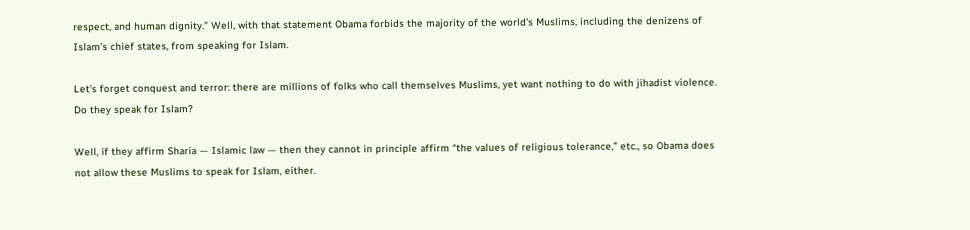respect, and human dignity.” Well, with that statement Obama forbids the majority of the world’s Muslims, including the denizens of Islam’s chief states, from speaking for Islam.

Let’s forget conquest and terror: there are millions of folks who call themselves Muslims, yet want nothing to do with jihadist violence. Do they speak for Islam?

Well, if they affirm Sharia — Islamic law — then they cannot in principle affirm “the values of religious tolerance,” etc., so Obama does not allow these Muslims to speak for Islam, either.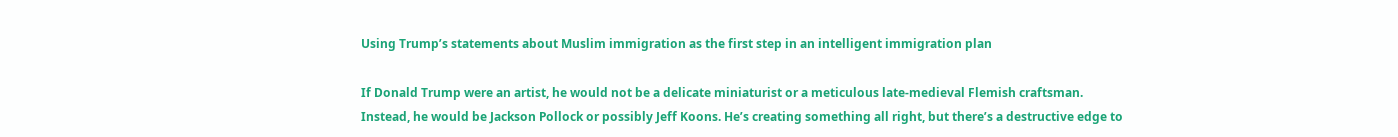Using Trump’s statements about Muslim immigration as the first step in an intelligent immigration plan

If Donald Trump were an artist, he would not be a delicate miniaturist or a meticulous late-medieval Flemish craftsman. Instead, he would be Jackson Pollock or possibly Jeff Koons. He’s creating something all right, but there’s a destructive edge to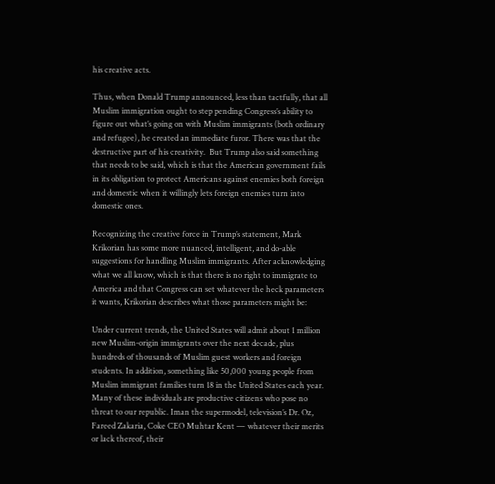his creative acts.

Thus, when Donald Trump announced, less than tactfully, that all Muslim immigration ought to step pending Congress’s ability to figure out what’s going on with Muslim immigrants (both ordinary and refugee), he created an immediate furor. There was that the destructive part of his creativity.  But Trump also said something that needs to be said, which is that the American government fails in its obligation to protect Americans against enemies both foreign and domestic when it willingly lets foreign enemies turn into domestic ones.

Recognizing the creative force in Trump’s statement, Mark Krikorian has some more nuanced, intelligent, and do-able suggestions for handling Muslim immigrants. After acknowledging what we all know, which is that there is no right to immigrate to America and that Congress can set whatever the heck parameters it wants, Krikorian describes what those parameters might be:

Under current trends, the United States will admit about 1 million new Muslim-origin immigrants over the next decade, plus hundreds of thousands of Muslim guest workers and foreign students. In addition, something like 50,000 young people from Muslim immigrant families turn 18 in the United States each year. Many of these individuals are productive citizens who pose no threat to our republic. Iman the supermodel, television’s Dr. Oz, Fareed Zakaria, Coke CEO Muhtar Kent — whatever their merits or lack thereof, their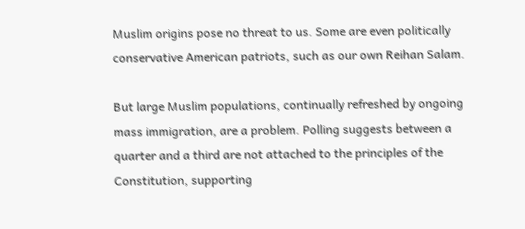Muslim origins pose no threat to us. Some are even politically conservative American patriots, such as our own Reihan Salam.

But large Muslim populations, continually refreshed by ongoing mass immigration, are a problem. Polling suggests between a quarter and a third are not attached to the principles of the Constitution, supporting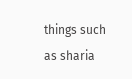things such as sharia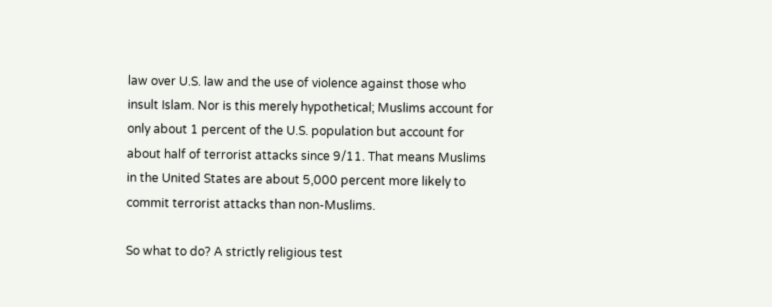law over U.S. law and the use of violence against those who insult Islam. Nor is this merely hypothetical; Muslims account for only about 1 percent of the U.S. population but account for about half of terrorist attacks since 9/11. That means Muslims in the United States are about 5,000 percent more likely to commit terrorist attacks than non-Muslims.

So what to do? A strictly religious test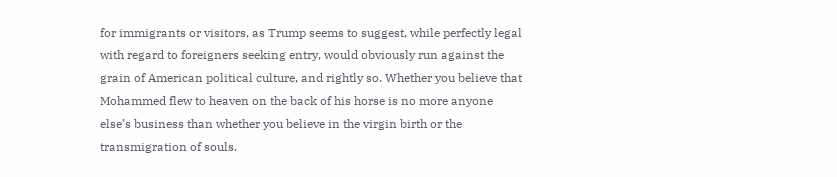for immigrants or visitors, as Trump seems to suggest, while perfectly legal with regard to foreigners seeking entry, would obviously run against the grain of American political culture, and rightly so. Whether you believe that Mohammed flew to heaven on the back of his horse is no more anyone else’s business than whether you believe in the virgin birth or the transmigration of souls.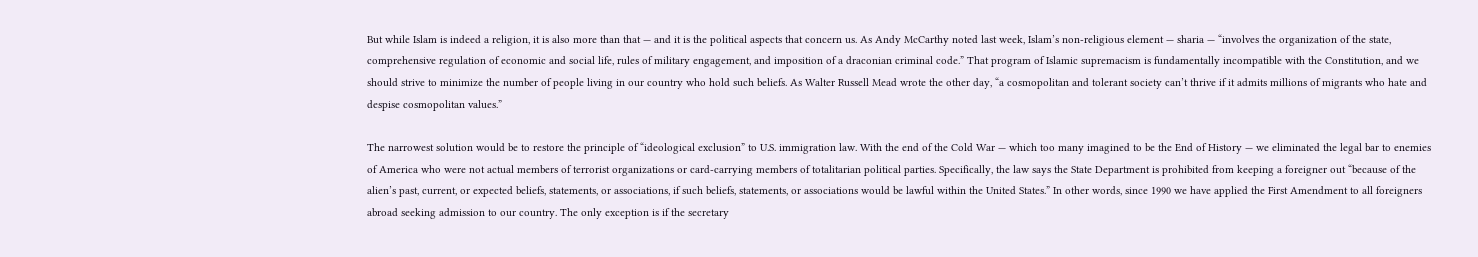But while Islam is indeed a religion, it is also more than that — and it is the political aspects that concern us. As Andy McCarthy noted last week, Islam’s non-religious element — sharia — “involves the organization of the state, comprehensive regulation of economic and social life, rules of military engagement, and imposition of a draconian criminal code.” That program of Islamic supremacism is fundamentally incompatible with the Constitution, and we should strive to minimize the number of people living in our country who hold such beliefs. As Walter Russell Mead wrote the other day, “a cosmopolitan and tolerant society can’t thrive if it admits millions of migrants who hate and despise cosmopolitan values.”

The narrowest solution would be to restore the principle of “ideological exclusion” to U.S. immigration law. With the end of the Cold War — which too many imagined to be the End of History — we eliminated the legal bar to enemies of America who were not actual members of terrorist organizations or card-carrying members of totalitarian political parties. Specifically, the law says the State Department is prohibited from keeping a foreigner out “because of the alien’s past, current, or expected beliefs, statements, or associations, if such beliefs, statements, or associations would be lawful within the United States.” In other words, since 1990 we have applied the First Amendment to all foreigners abroad seeking admission to our country. The only exception is if the secretary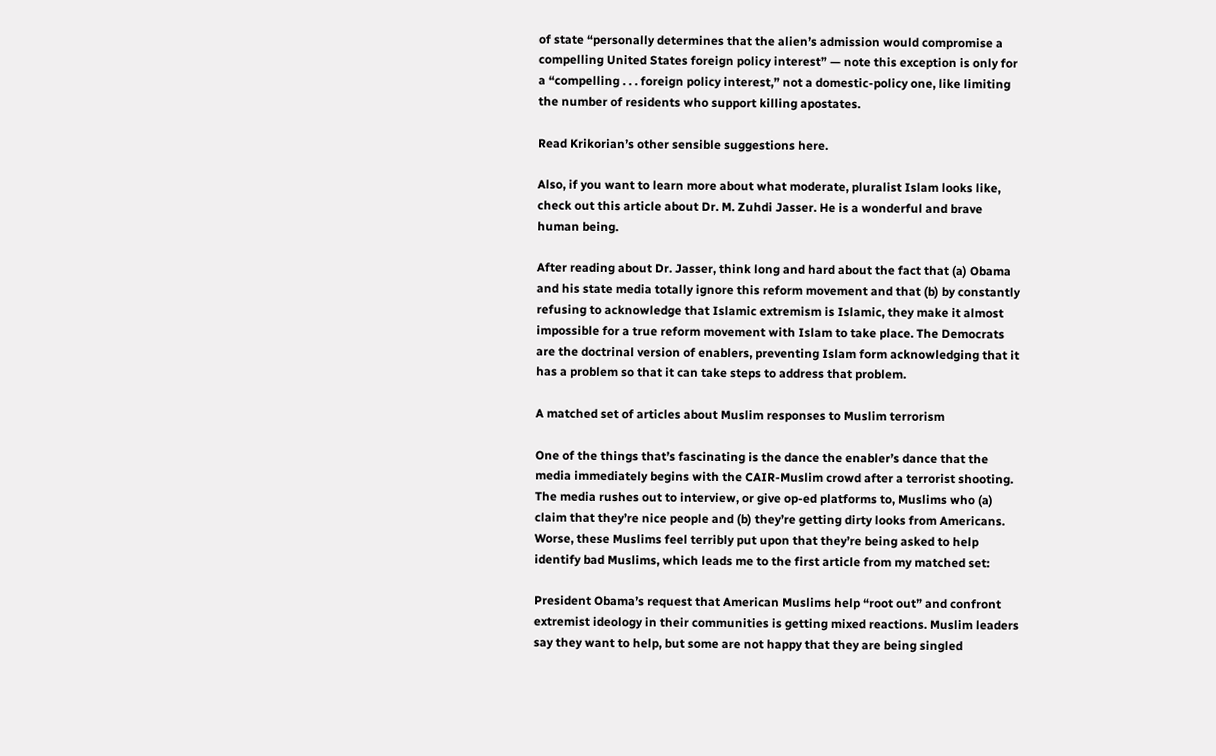of state “personally determines that the alien’s admission would compromise a compelling United States foreign policy interest” — note this exception is only for a “compelling . . . foreign policy interest,” not a domestic-policy one, like limiting the number of residents who support killing apostates.

Read Krikorian’s other sensible suggestions here.

Also, if you want to learn more about what moderate, pluralist Islam looks like, check out this article about Dr. M. Zuhdi Jasser. He is a wonderful and brave human being.

After reading about Dr. Jasser, think long and hard about the fact that (a) Obama and his state media totally ignore this reform movement and that (b) by constantly refusing to acknowledge that Islamic extremism is Islamic, they make it almost impossible for a true reform movement with Islam to take place. The Democrats are the doctrinal version of enablers, preventing Islam form acknowledging that it has a problem so that it can take steps to address that problem.

A matched set of articles about Muslim responses to Muslim terrorism

One of the things that’s fascinating is the dance the enabler’s dance that the media immediately begins with the CAIR-Muslim crowd after a terrorist shooting. The media rushes out to interview, or give op-ed platforms to, Muslims who (a) claim that they’re nice people and (b) they’re getting dirty looks from Americans. Worse, these Muslims feel terribly put upon that they’re being asked to help identify bad Muslims, which leads me to the first article from my matched set:

President Obama’s request that American Muslims help “root out” and confront extremist ideology in their communities is getting mixed reactions. Muslim leaders say they want to help, but some are not happy that they are being singled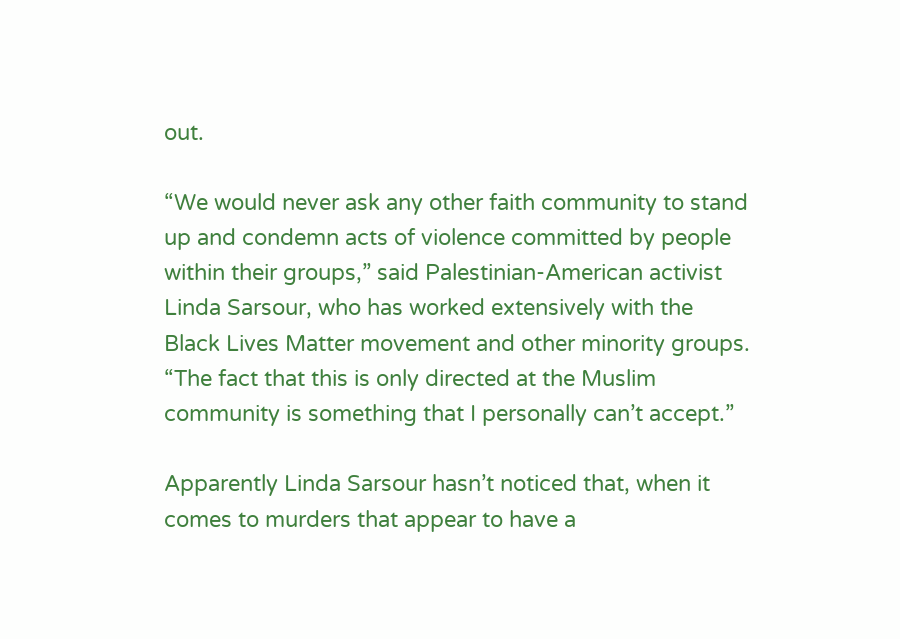out.

“We would never ask any other faith community to stand up and condemn acts of violence committed by people within their groups,” said Palestinian-American activist Linda Sarsour, who has worked extensively with the Black Lives Matter movement and other minority groups. “The fact that this is only directed at the Muslim community is something that I personally can’t accept.”

Apparently Linda Sarsour hasn’t noticed that, when it comes to murders that appear to have a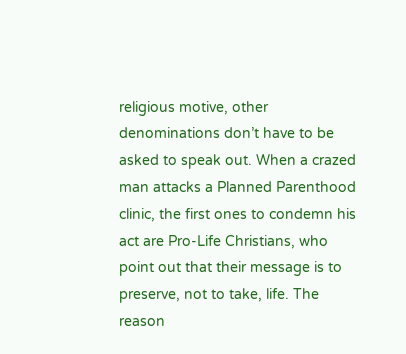religious motive, other denominations don’t have to be asked to speak out. When a crazed man attacks a Planned Parenthood clinic, the first ones to condemn his act are Pro-Life Christians, who point out that their message is to preserve, not to take, life. The reason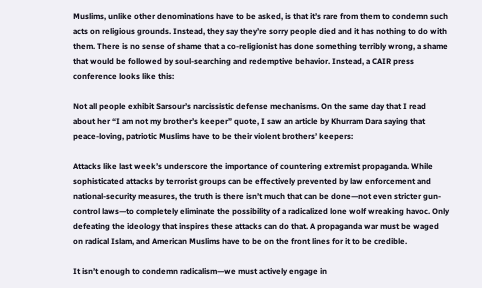Muslims, unlike other denominations have to be asked, is that it’s rare from them to condemn such acts on religious grounds. Instead, they say they’re sorry people died and it has nothing to do with them. There is no sense of shame that a co-religionist has done something terribly wrong, a shame that would be followed by soul-searching and redemptive behavior. Instead, a CAIR press conference looks like this:

Not all people exhibit Sarsour’s narcissistic defense mechanisms. On the same day that I read about her “I am not my brother’s keeper” quote, I saw an article by Khurram Dara saying that peace-loving, patriotic Muslims have to be their violent brothers’ keepers:

Attacks like last week’s underscore the importance of countering extremist propaganda. While sophisticated attacks by terrorist groups can be effectively prevented by law enforcement and national-security measures, the truth is there isn’t much that can be done—not even stricter gun-control laws—to completely eliminate the possibility of a radicalized lone wolf wreaking havoc. Only defeating the ideology that inspires these attacks can do that. A propaganda war must be waged on radical Islam, and American Muslims have to be on the front lines for it to be credible.

It isn’t enough to condemn radicalism—we must actively engage in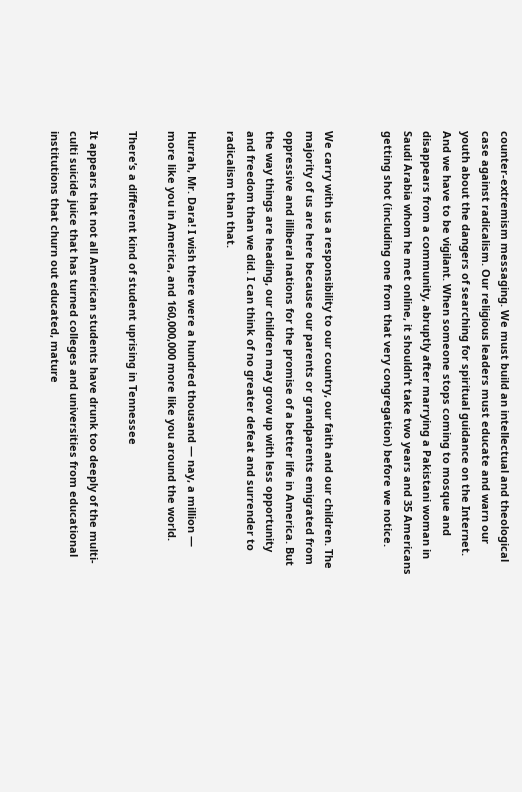counter-extremism messaging. We must build an intellectual and theological case against radicalism. Our religious leaders must educate and warn our youth about the dangers of searching for spiritual guidance on the Internet. And we have to be vigilant. When someone stops coming to mosque and disappears from a community, abruptly after marrying a Pakistani woman in Saudi Arabia whom he met online, it shouldn’t take two years and 35 Americans getting shot (including one from that very congregation) before we notice.


We carry with us a responsibility to our country, our faith and our children. The majority of us are here because our parents or grandparents emigrated from oppressive and illiberal nations for the promise of a better life in America. But the way things are heading, our children may grow up with less opportunity and freedom than we did. I can think of no greater defeat and surrender to radicalism than that.

Hurrah, Mr. Dara! I wish there were a hundred thousand — nay, a million — more like you in America, and 160,000,000 more like you around the world.

There’s a different kind of student uprising in Tennessee

It appears that not all American students have drunk too deeply of the multi-culti suicide juice that has turned colleges and universities from educational institutions that churn out educated, mature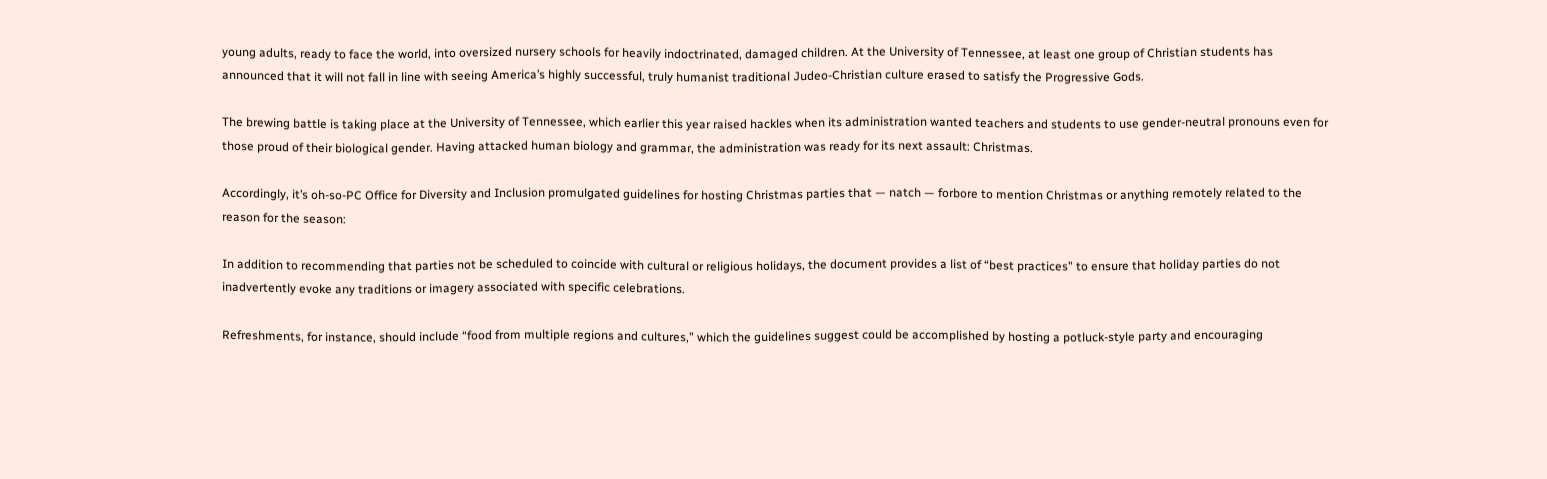young adults, ready to face the world, into oversized nursery schools for heavily indoctrinated, damaged children. At the University of Tennessee, at least one group of Christian students has announced that it will not fall in line with seeing America’s highly successful, truly humanist traditional Judeo-Christian culture erased to satisfy the Progressive Gods.

The brewing battle is taking place at the University of Tennessee, which earlier this year raised hackles when its administration wanted teachers and students to use gender-neutral pronouns even for those proud of their biological gender. Having attacked human biology and grammar, the administration was ready for its next assault: Christmas.

Accordingly, it’s oh-so-PC Office for Diversity and Inclusion promulgated guidelines for hosting Christmas parties that — natch — forbore to mention Christmas or anything remotely related to the reason for the season:

In addition to recommending that parties not be scheduled to coincide with cultural or religious holidays, the document provides a list of “best practices” to ensure that holiday parties do not inadvertently evoke any traditions or imagery associated with specific celebrations.

Refreshments, for instance, should include “food from multiple regions and cultures,” which the guidelines suggest could be accomplished by hosting a potluck-style party and encouraging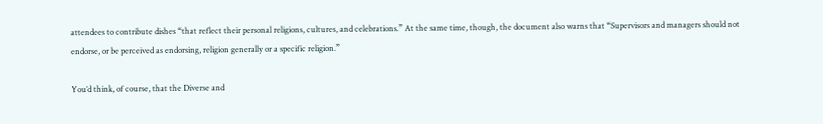attendees to contribute dishes “that reflect their personal religions, cultures, and celebrations.” At the same time, though, the document also warns that “Supervisors and managers should not endorse, or be perceived as endorsing, religion generally or a specific religion.”

You’d think, of course, that the Diverse and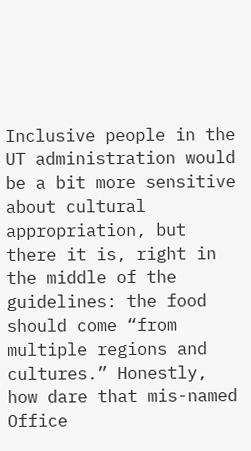Inclusive people in the UT administration would be a bit more sensitive about cultural appropriation, but there it is, right in the middle of the guidelines: the food should come “from multiple regions and cultures.” Honestly, how dare that mis-named Office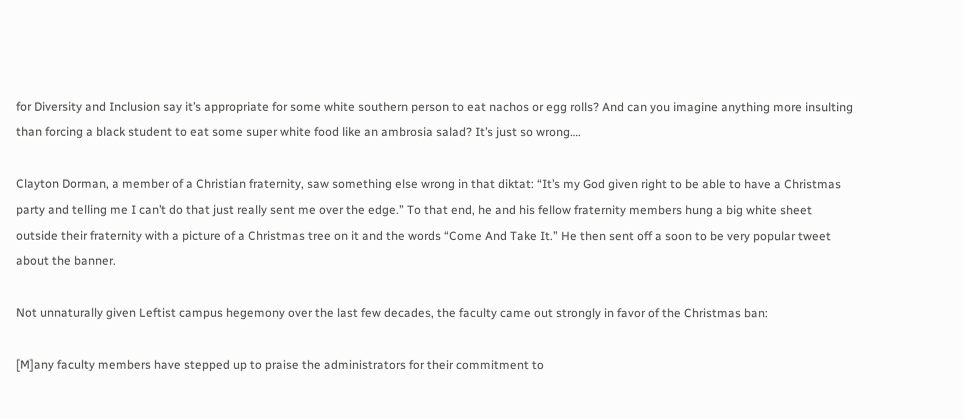for Diversity and Inclusion say it’s appropriate for some white southern person to eat nachos or egg rolls? And can you imagine anything more insulting than forcing a black student to eat some super white food like an ambrosia salad? It’s just so wrong….

Clayton Dorman, a member of a Christian fraternity, saw something else wrong in that diktat: “It’s my God given right to be able to have a Christmas party and telling me I can’t do that just really sent me over the edge.” To that end, he and his fellow fraternity members hung a big white sheet outside their fraternity with a picture of a Christmas tree on it and the words “Come And Take It.” He then sent off a soon to be very popular tweet about the banner.

Not unnaturally given Leftist campus hegemony over the last few decades, the faculty came out strongly in favor of the Christmas ban:

[M]any faculty members have stepped up to praise the administrators for their commitment to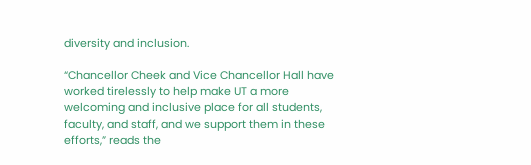diversity and inclusion.

“Chancellor Cheek and Vice Chancellor Hall have worked tirelessly to help make UT a more welcoming and inclusive place for all students, faculty, and staff, and we support them in these efforts,” reads the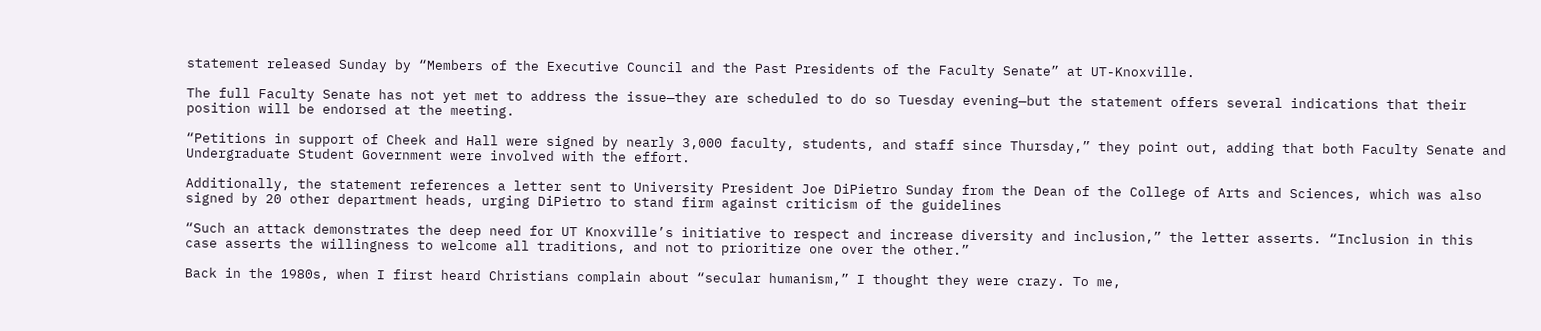statement released Sunday by “Members of the Executive Council and the Past Presidents of the Faculty Senate” at UT-Knoxville.

The full Faculty Senate has not yet met to address the issue—they are scheduled to do so Tuesday evening—but the statement offers several indications that their position will be endorsed at the meeting.

“Petitions in support of Cheek and Hall were signed by nearly 3,000 faculty, students, and staff since Thursday,” they point out, adding that both Faculty Senate and Undergraduate Student Government were involved with the effort.

Additionally, the statement references a letter sent to University President Joe DiPietro Sunday from the Dean of the College of Arts and Sciences, which was also signed by 20 other department heads, urging DiPietro to stand firm against criticism of the guidelines

“Such an attack demonstrates the deep need for UT Knoxville’s initiative to respect and increase diversity and inclusion,” the letter asserts. “Inclusion in this case asserts the willingness to welcome all traditions, and not to prioritize one over the other.”

Back in the 1980s, when I first heard Christians complain about “secular humanism,” I thought they were crazy. To me,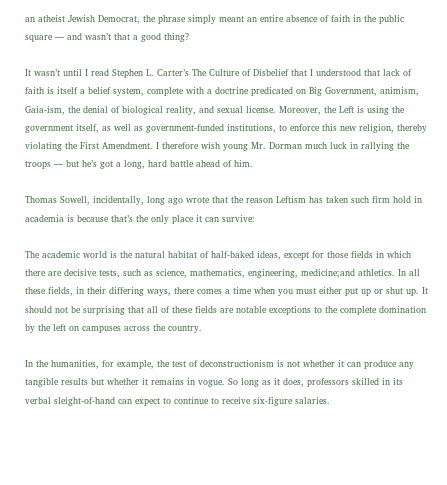an atheist Jewish Democrat, the phrase simply meant an entire absence of faith in the public square — and wasn’t that a good thing?

It wasn’t until I read Stephen L. Carter’s The Culture of Disbelief that I understood that lack of faith is itself a belief system, complete with a doctrine predicated on Big Government, animism, Gaia-ism, the denial of biological reality, and sexual license. Moreover, the Left is using the government itself, as well as government-funded institutions, to enforce this new religion, thereby violating the First Amendment. I therefore wish young Mr. Dorman much luck in rallying the troops — but he’s got a long, hard battle ahead of him.

Thomas Sowell, incidentally, long ago wrote that the reason Leftism has taken such firm hold in academia is because that’s the only place it can survive:

The academic world is the natural habitat of half-baked ideas, except for those fields in which there are decisive tests, such as science, mathematics, engineering, medicine;and athletics. In all these fields, in their differing ways, there comes a time when you must either put up or shut up. It should not be surprising that all of these fields are notable exceptions to the complete domination by the left on campuses across the country.

In the humanities, for example, the test of deconstructionism is not whether it can produce any tangible results but whether it remains in vogue. So long as it does, professors skilled in its verbal sleight-of-hand can expect to continue to receive six-figure salaries.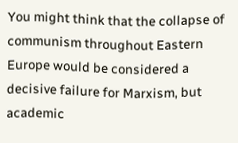You might think that the collapse of communism throughout Eastern Europe would be considered a decisive failure for Marxism, but academic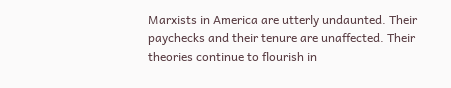Marxists in America are utterly undaunted. Their paychecks and their tenure are unaffected. Their theories continue to flourish in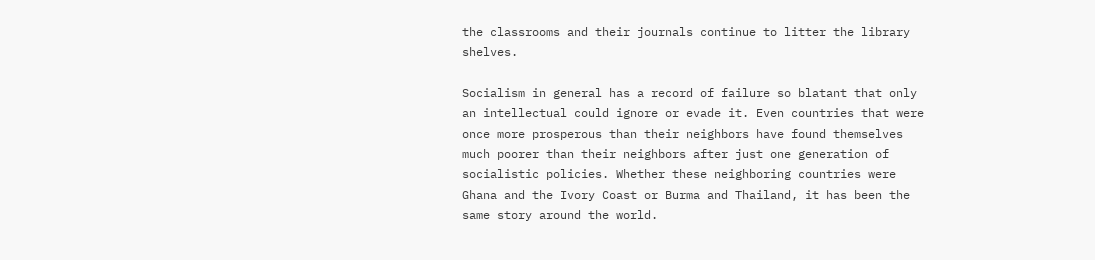the classrooms and their journals continue to litter the library shelves.

Socialism in general has a record of failure so blatant that only an intellectual could ignore or evade it. Even countries that were once more prosperous than their neighbors have found themselves much poorer than their neighbors after just one generation of socialistic policies. Whether these neighboring countries were Ghana and the Ivory Coast or Burma and Thailand, it has been the same story around the world.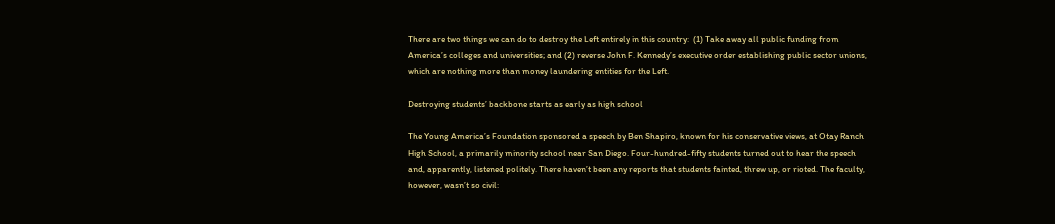There are two things we can do to destroy the Left entirely in this country:  (1) Take away all public funding from America’s colleges and universities; and (2) reverse John F. Kennedy’s executive order establishing public sector unions, which are nothing more than money laundering entities for the Left.

Destroying students’ backbone starts as early as high school

The Young America’s Foundation sponsored a speech by Ben Shapiro, known for his conservative views, at Otay Ranch High School, a primarily minority school near San Diego. Four-hundred-fifty students turned out to hear the speech and, apparently, listened politely. There haven’t been any reports that students fainted, threw up, or rioted. The faculty, however, wasn’t so civil: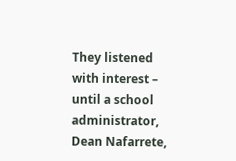They listened with interest – until a school administrator, Dean Nafarrete,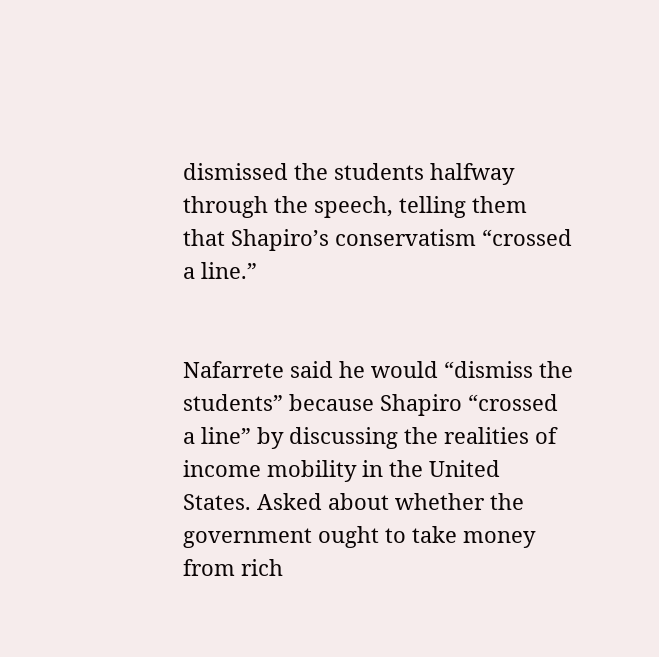dismissed the students halfway through the speech, telling them that Shapiro’s conservatism “crossed a line.”


Nafarrete said he would “dismiss the students” because Shapiro “crossed a line” by discussing the realities of income mobility in the United States. Asked about whether the government ought to take money from rich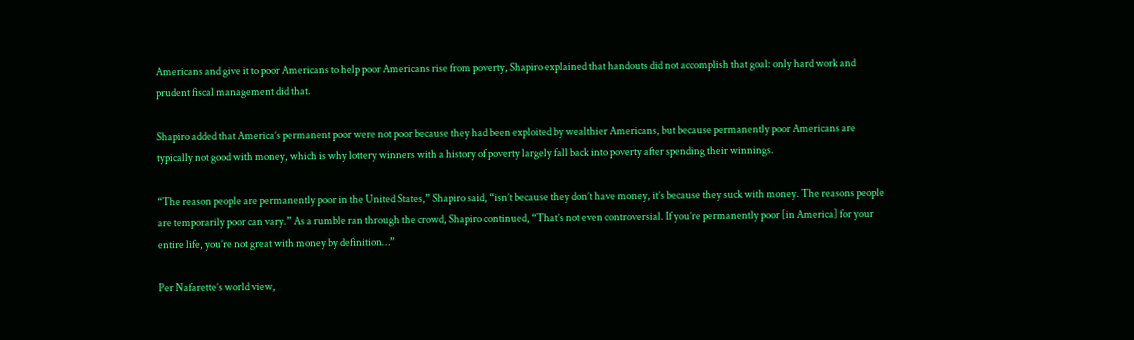Americans and give it to poor Americans to help poor Americans rise from poverty, Shapiro explained that handouts did not accomplish that goal: only hard work and prudent fiscal management did that.

Shapiro added that America’s permanent poor were not poor because they had been exploited by wealthier Americans, but because permanently poor Americans are typically not good with money, which is why lottery winners with a history of poverty largely fall back into poverty after spending their winnings.

“The reason people are permanently poor in the United States,” Shapiro said, “isn’t because they don’t have money, it’s because they suck with money. The reasons people are temporarily poor can vary.” As a rumble ran through the crowd, Shapiro continued, “That’s not even controversial. If you’re permanently poor [in America] for your entire life, you’re not great with money by definition…”

Per Nafarette’s world view,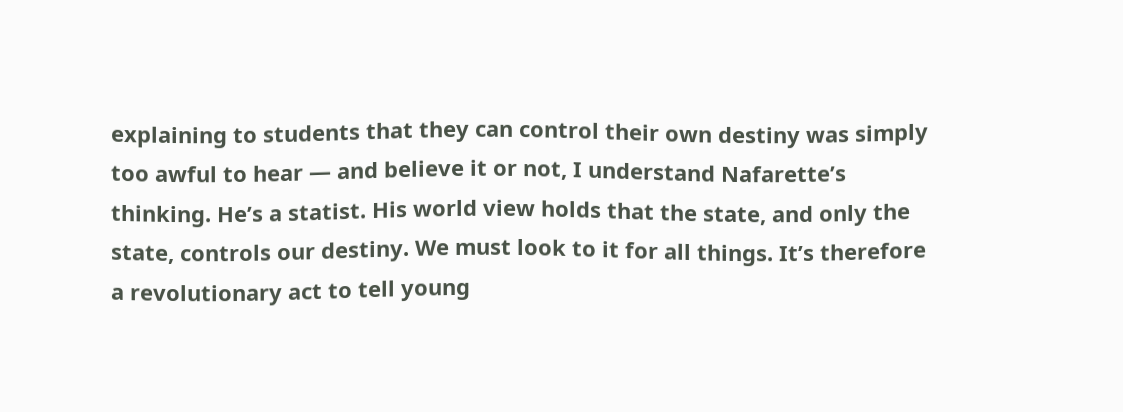explaining to students that they can control their own destiny was simply too awful to hear — and believe it or not, I understand Nafarette’s thinking. He’s a statist. His world view holds that the state, and only the state, controls our destiny. We must look to it for all things. It’s therefore a revolutionary act to tell young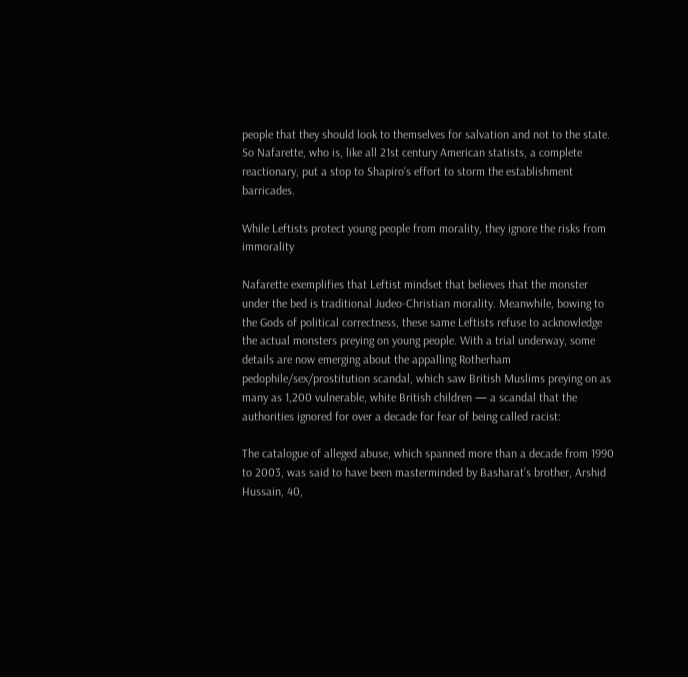people that they should look to themselves for salvation and not to the state. So Nafarette, who is, like all 21st century American statists, a complete reactionary, put a stop to Shapiro’s effort to storm the establishment barricades.

While Leftists protect young people from morality, they ignore the risks from immorality

Nafarette exemplifies that Leftist mindset that believes that the monster under the bed is traditional Judeo-Christian morality. Meanwhile, bowing to the Gods of political correctness, these same Leftists refuse to acknowledge the actual monsters preying on young people. With a trial underway, some details are now emerging about the appalling Rotherham pedophile/sex/prostitution scandal, which saw British Muslims preying on as many as 1,200 vulnerable, white British children — a scandal that the authorities ignored for over a decade for fear of being called racist:

The catalogue of alleged abuse, which spanned more than a decade from 1990 to 2003, was said to have been masterminded by Basharat’s brother, Arshid Hussain, 40,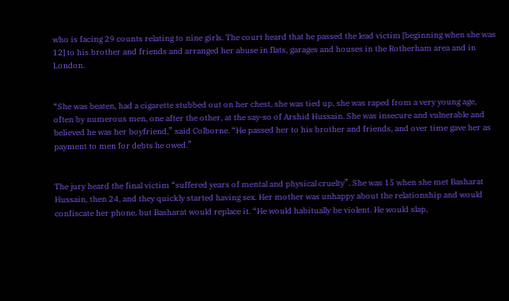who is facing 29 counts relating to nine girls. The court heard that he passed the lead victim [beginning when she was 12] to his brother and friends and arranged her abuse in flats, garages and houses in the Rotherham area and in London.


“She was beaten, had a cigarette stubbed out on her chest, she was tied up, she was raped from a very young age, often by numerous men, one after the other, at the say-so of Arshid Hussain. She was insecure and vulnerable and believed he was her boyfriend,” said Colborne. “He passed her to his brother and friends, and over time gave her as payment to men for debts he owed.”


The jury heard the final victim “suffered years of mental and physical cruelty”. She was 15 when she met Basharat Hussain, then 24, and they quickly started having sex. Her mother was unhappy about the relationship and would confiscate her phone, but Basharat would replace it. “He would habitually be violent. He would slap,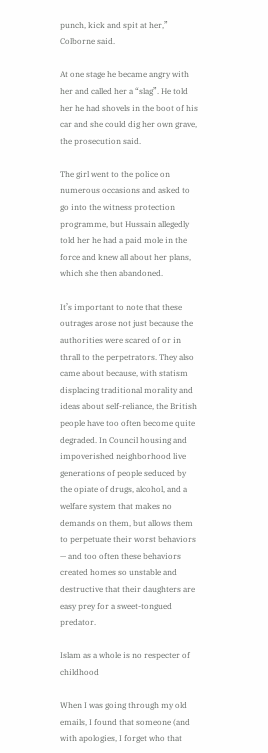punch, kick and spit at her,” Colborne said.

At one stage he became angry with her and called her a “slag”. He told her he had shovels in the boot of his car and she could dig her own grave, the prosecution said.

The girl went to the police on numerous occasions and asked to go into the witness protection programme, but Hussain allegedly told her he had a paid mole in the force and knew all about her plans, which she then abandoned.

It’s important to note that these outrages arose not just because the authorities were scared of or in thrall to the perpetrators. They also came about because, with statism displacing traditional morality and ideas about self-reliance, the British people have too often become quite degraded. In Council housing and impoverished neighborhood live generations of people seduced by the opiate of drugs, alcohol, and a welfare system that makes no demands on them, but allows them to perpetuate their worst behaviors — and too often these behaviors created homes so unstable and destructive that their daughters are easy prey for a sweet-tongued predator.

Islam as a whole is no respecter of childhood

When I was going through my old emails, I found that someone (and with apologies, I forget who that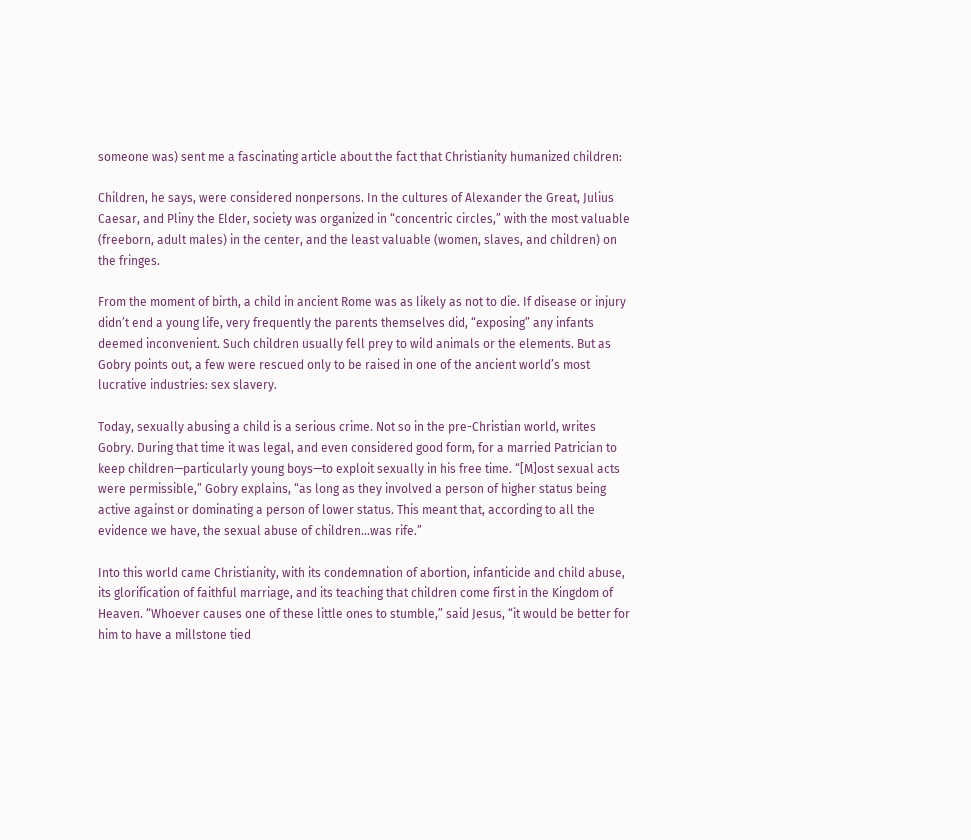someone was) sent me a fascinating article about the fact that Christianity humanized children:

Children, he says, were considered nonpersons. In the cultures of Alexander the Great, Julius Caesar, and Pliny the Elder, society was organized in “concentric circles,” with the most valuable (freeborn, adult males) in the center, and the least valuable (women, slaves, and children) on the fringes.

From the moment of birth, a child in ancient Rome was as likely as not to die. If disease or injury didn’t end a young life, very frequently the parents themselves did, “exposing” any infants deemed inconvenient. Such children usually fell prey to wild animals or the elements. But as Gobry points out, a few were rescued only to be raised in one of the ancient world’s most lucrative industries: sex slavery.

Today, sexually abusing a child is a serious crime. Not so in the pre-Christian world, writes Gobry. During that time it was legal, and even considered good form, for a married Patrician to keep children—particularly young boys—to exploit sexually in his free time. “[M]ost sexual acts were permissible,” Gobry explains, “as long as they involved a person of higher status being active against or dominating a person of lower status. This meant that, according to all the evidence we have, the sexual abuse of children…was rife.”

Into this world came Christianity, with its condemnation of abortion, infanticide and child abuse, its glorification of faithful marriage, and its teaching that children come first in the Kingdom of Heaven. “Whoever causes one of these little ones to stumble,” said Jesus, “it would be better for him to have a millstone tied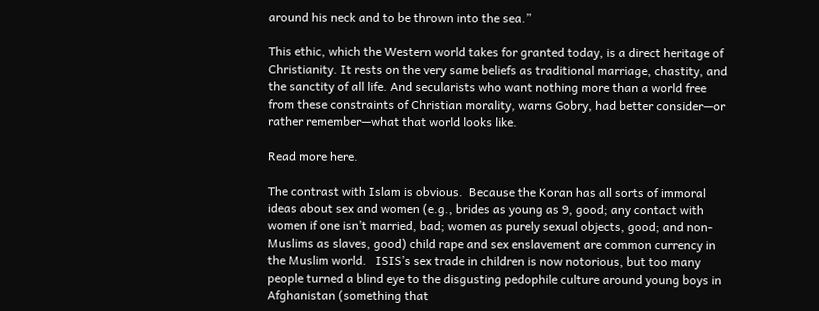around his neck and to be thrown into the sea.”

This ethic, which the Western world takes for granted today, is a direct heritage of Christianity. It rests on the very same beliefs as traditional marriage, chastity, and the sanctity of all life. And secularists who want nothing more than a world free from these constraints of Christian morality, warns Gobry, had better consider—or rather remember—what that world looks like.

Read more here.

The contrast with Islam is obvious.  Because the Koran has all sorts of immoral ideas about sex and women (e.g., brides as young as 9, good; any contact with women if one isn’t married, bad; women as purely sexual objects, good; and non-Muslims as slaves, good) child rape and sex enslavement are common currency in the Muslim world.   ISIS’s sex trade in children is now notorious, but too many people turned a blind eye to the disgusting pedophile culture around young boys in Afghanistan (something that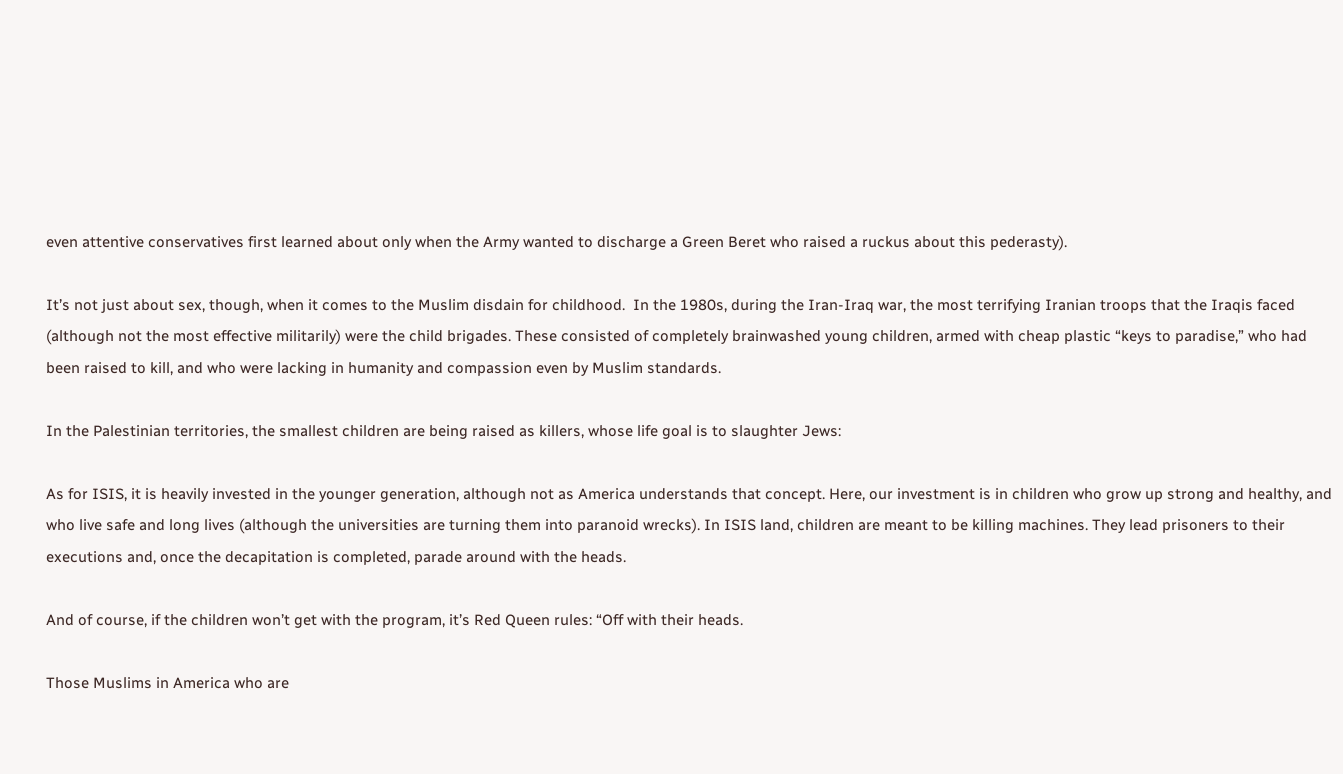even attentive conservatives first learned about only when the Army wanted to discharge a Green Beret who raised a ruckus about this pederasty).

It’s not just about sex, though, when it comes to the Muslim disdain for childhood.  In the 1980s, during the Iran-Iraq war, the most terrifying Iranian troops that the Iraqis faced (although not the most effective militarily) were the child brigades. These consisted of completely brainwashed young children, armed with cheap plastic “keys to paradise,” who had been raised to kill, and who were lacking in humanity and compassion even by Muslim standards.

In the Palestinian territories, the smallest children are being raised as killers, whose life goal is to slaughter Jews:

As for ISIS, it is heavily invested in the younger generation, although not as America understands that concept. Here, our investment is in children who grow up strong and healthy, and who live safe and long lives (although the universities are turning them into paranoid wrecks). In ISIS land, children are meant to be killing machines. They lead prisoners to their executions and, once the decapitation is completed, parade around with the heads.

And of course, if the children won’t get with the program, it’s Red Queen rules: “Off with their heads.

Those Muslims in America who are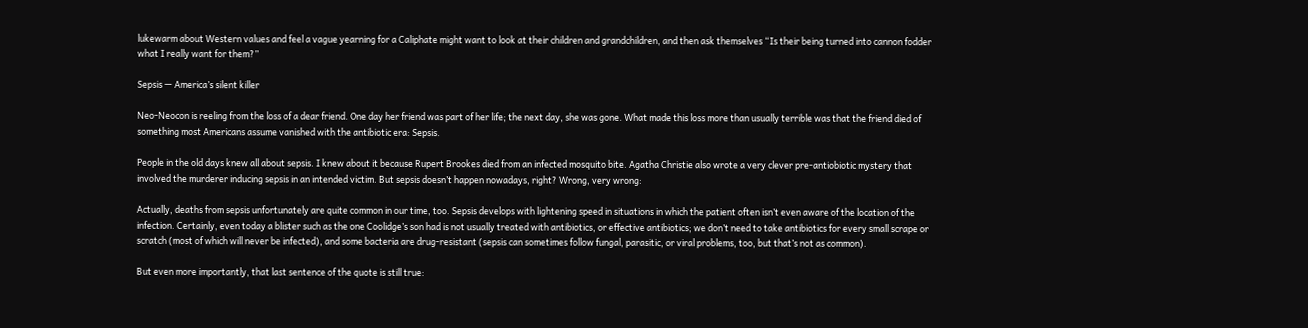lukewarm about Western values and feel a vague yearning for a Caliphate might want to look at their children and grandchildren, and then ask themselves “Is their being turned into cannon fodder what I really want for them?”

Sepsis — America’s silent killer

Neo-Neocon is reeling from the loss of a dear friend. One day her friend was part of her life; the next day, she was gone. What made this loss more than usually terrible was that the friend died of something most Americans assume vanished with the antibiotic era: Sepsis.

People in the old days knew all about sepsis. I knew about it because Rupert Brookes died from an infected mosquito bite. Agatha Christie also wrote a very clever pre-antiobiotic mystery that involved the murderer inducing sepsis in an intended victim. But sepsis doesn’t happen nowadays, right? Wrong, very wrong:

Actually, deaths from sepsis unfortunately are quite common in our time, too. Sepsis develops with lightening speed in situations in which the patient often isn’t even aware of the location of the infection. Certainly, even today a blister such as the one Coolidge’s son had is not usually treated with antibiotics, or effective antibiotics; we don’t need to take antibiotics for every small scrape or scratch (most of which will never be infected), and some bacteria are drug-resistant (sepsis can sometimes follow fungal, parasitic, or viral problems, too, but that’s not as common).

But even more importantly, that last sentence of the quote is still true: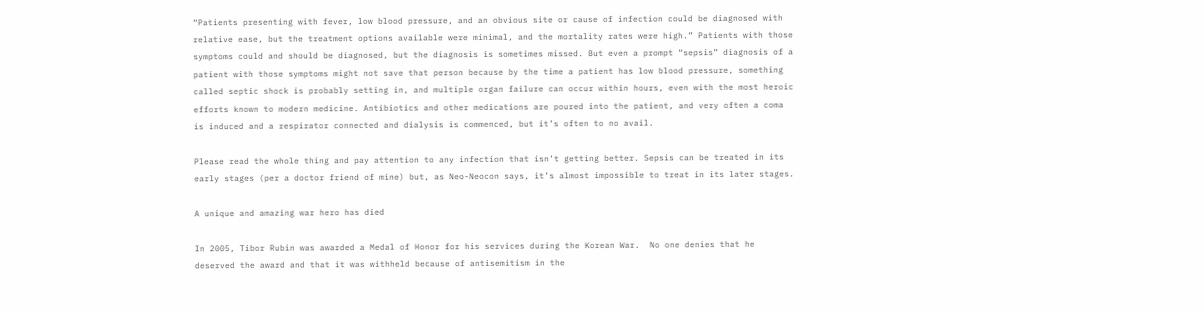“Patients presenting with fever, low blood pressure, and an obvious site or cause of infection could be diagnosed with relative ease, but the treatment options available were minimal, and the mortality rates were high.” Patients with those symptoms could and should be diagnosed, but the diagnosis is sometimes missed. But even a prompt “sepsis” diagnosis of a patient with those symptoms might not save that person because by the time a patient has low blood pressure, something called septic shock is probably setting in, and multiple organ failure can occur within hours, even with the most heroic efforts known to modern medicine. Antibiotics and other medications are poured into the patient, and very often a coma is induced and a respirator connected and dialysis is commenced, but it’s often to no avail.

Please read the whole thing and pay attention to any infection that isn’t getting better. Sepsis can be treated in its early stages (per a doctor friend of mine) but, as Neo-Neocon says, it’s almost impossible to treat in its later stages.

A unique and amazing war hero has died

In 2005, Tibor Rubin was awarded a Medal of Honor for his services during the Korean War.  No one denies that he deserved the award and that it was withheld because of antisemitism in the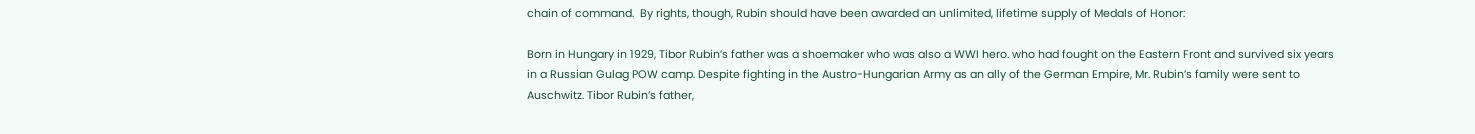chain of command.  By rights, though, Rubin should have been awarded an unlimited, lifetime supply of Medals of Honor:

Born in Hungary in 1929, Tibor Rubin’s father was a shoemaker who was also a WWI hero. who had fought on the Eastern Front and survived six years in a Russian Gulag POW camp. Despite fighting in the Austro-Hungarian Army as an ally of the German Empire, Mr. Rubin’s family were sent to Auschwitz. Tibor Rubin’s father,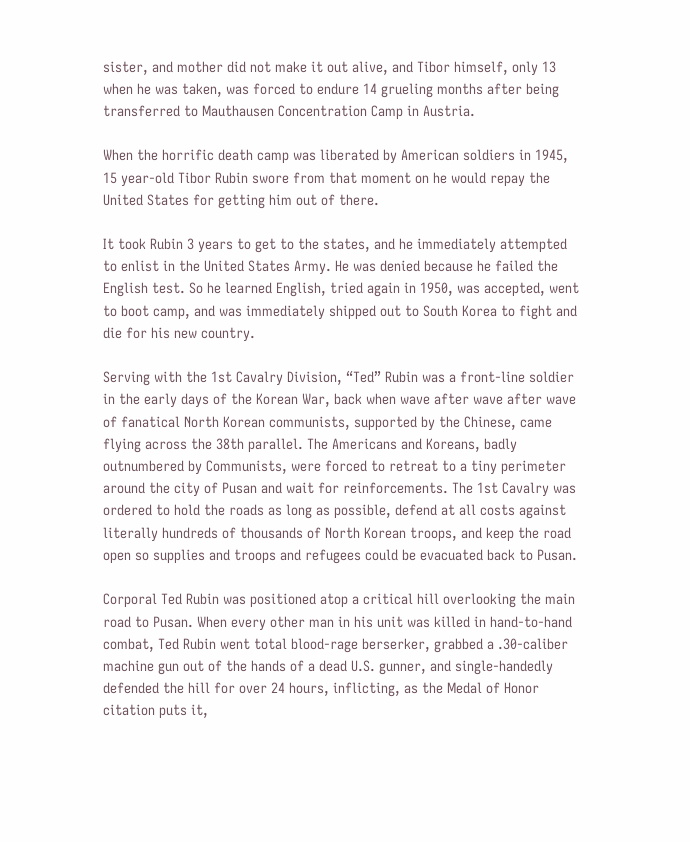sister, and mother did not make it out alive, and Tibor himself, only 13 when he was taken, was forced to endure 14 grueling months after being transferred to Mauthausen Concentration Camp in Austria.

When the horrific death camp was liberated by American soldiers in 1945, 15 year-old Tibor Rubin swore from that moment on he would repay the United States for getting him out of there.

It took Rubin 3 years to get to the states, and he immediately attempted to enlist in the United States Army. He was denied because he failed the English test. So he learned English, tried again in 1950, was accepted, went to boot camp, and was immediately shipped out to South Korea to fight and die for his new country.

Serving with the 1st Cavalry Division, “Ted” Rubin was a front-line soldier in the early days of the Korean War, back when wave after wave after wave of fanatical North Korean communists, supported by the Chinese, came flying across the 38th parallel. The Americans and Koreans, badly outnumbered by Communists, were forced to retreat to a tiny perimeter around the city of Pusan and wait for reinforcements. The 1st Cavalry was ordered to hold the roads as long as possible, defend at all costs against literally hundreds of thousands of North Korean troops, and keep the road open so supplies and troops and refugees could be evacuated back to Pusan.

Corporal Ted Rubin was positioned atop a critical hill overlooking the main road to Pusan. When every other man in his unit was killed in hand-to-hand combat, Ted Rubin went total blood-rage berserker, grabbed a .30-caliber machine gun out of the hands of a dead U.S. gunner, and single-handedly defended the hill for over 24 hours, inflicting, as the Medal of Honor citation puts it,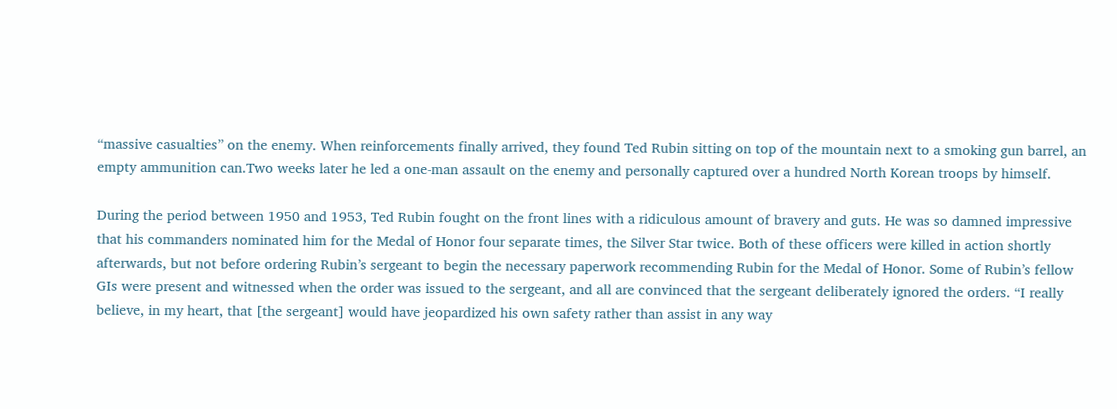“massive casualties” on the enemy. When reinforcements finally arrived, they found Ted Rubin sitting on top of the mountain next to a smoking gun barrel, an empty ammunition can.Two weeks later he led a one-man assault on the enemy and personally captured over a hundred North Korean troops by himself.

During the period between 1950 and 1953, Ted Rubin fought on the front lines with a ridiculous amount of bravery and guts. He was so damned impressive that his commanders nominated him for the Medal of Honor four separate times, the Silver Star twice. Both of these officers were killed in action shortly afterwards, but not before ordering Rubin’s sergeant to begin the necessary paperwork recommending Rubin for the Medal of Honor. Some of Rubin’s fellow GIs were present and witnessed when the order was issued to the sergeant, and all are convinced that the sergeant deliberately ignored the orders. “I really believe, in my heart, that [the sergeant] would have jeopardized his own safety rather than assist in any way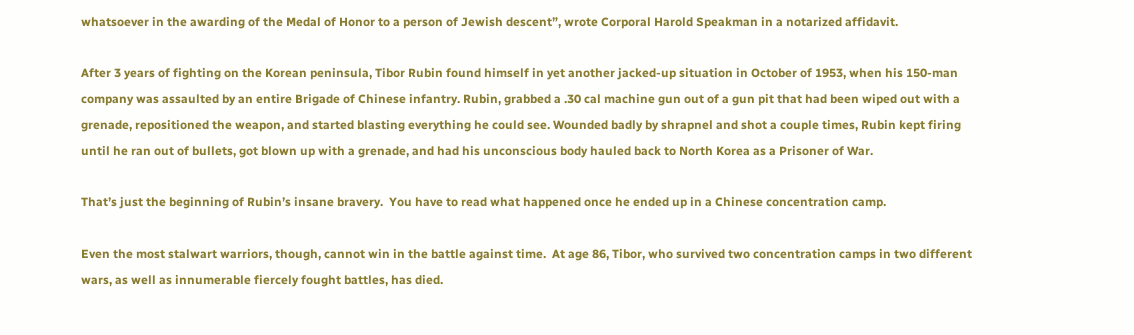whatsoever in the awarding of the Medal of Honor to a person of Jewish descent”, wrote Corporal Harold Speakman in a notarized affidavit.

After 3 years of fighting on the Korean peninsula, Tibor Rubin found himself in yet another jacked-up situation in October of 1953, when his 150-man company was assaulted by an entire Brigade of Chinese infantry. Rubin, grabbed a .30 cal machine gun out of a gun pit that had been wiped out with a grenade, repositioned the weapon, and started blasting everything he could see. Wounded badly by shrapnel and shot a couple times, Rubin kept firing until he ran out of bullets, got blown up with a grenade, and had his unconscious body hauled back to North Korea as a Prisoner of War.

That’s just the beginning of Rubin’s insane bravery.  You have to read what happened once he ended up in a Chinese concentration camp.

Even the most stalwart warriors, though, cannot win in the battle against time.  At age 86, Tibor, who survived two concentration camps in two different wars, as well as innumerable fiercely fought battles, has died.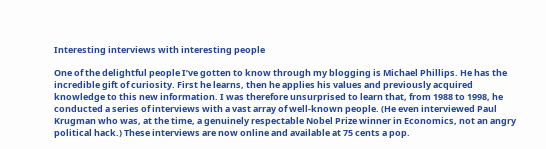Interesting interviews with interesting people

One of the delightful people I’ve gotten to know through my blogging is Michael Phillips. He has the incredible gift of curiosity. First he learns, then he applies his values and previously acquired knowledge to this new information. I was therefore unsurprised to learn that, from 1988 to 1998, he conducted a series of interviews with a vast array of well-known people. (He even interviewed Paul Krugman who was, at the time, a genuinely respectable Nobel Prize winner in Economics, not an angry political hack.) These interviews are now online and available at 75 cents a pop.